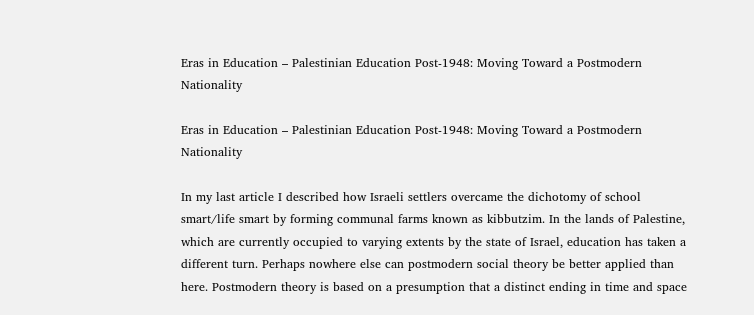Eras in Education – Palestinian Education Post-1948: Moving Toward a Postmodern Nationality

Eras in Education – Palestinian Education Post-1948: Moving Toward a Postmodern Nationality

In my last article I described how Israeli settlers overcame the dichotomy of school smart/life smart by forming communal farms known as kibbutzim. In the lands of Palestine, which are currently occupied to varying extents by the state of Israel, education has taken a different turn. Perhaps nowhere else can postmodern social theory be better applied than here. Postmodern theory is based on a presumption that a distinct ending in time and space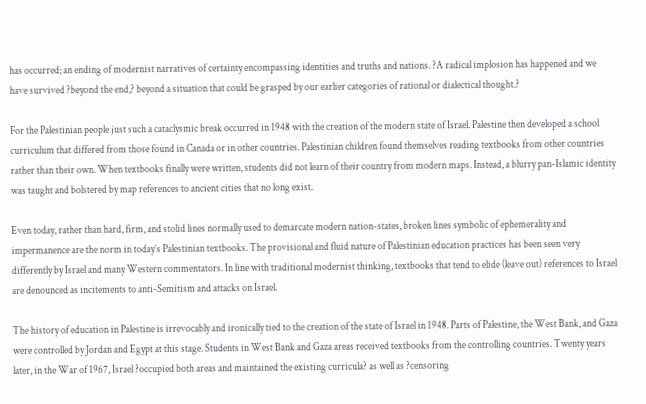has occurred; an ending of modernist narratives of certainty encompassing identities and truths and nations. ?A radical implosion has happened and we have survived ?beyond the end,? beyond a situation that could be grasped by our earlier categories of rational or dialectical thought.?

For the Palestinian people just such a cataclysmic break occurred in 1948 with the creation of the modern state of Israel. Palestine then developed a school curriculum that differed from those found in Canada or in other countries. Palestinian children found themselves reading textbooks from other countries rather than their own. When textbooks finally were written, students did not learn of their country from modern maps. Instead, a blurry pan-Islamic identity was taught and bolstered by map references to ancient cities that no long exist.

Even today, rather than hard, firm, and stolid lines normally used to demarcate modern nation-states, broken lines symbolic of ephemerality and impermanence are the norm in today’s Palestinian textbooks. The provisional and fluid nature of Palestinian education practices has been seen very differently by Israel and many Western commentators. In line with traditional modernist thinking, textbooks that tend to elide (leave out) references to Israel are denounced as incitements to anti-Semitism and attacks on Israel.

The history of education in Palestine is irrevocably and ironically tied to the creation of the state of Israel in 1948. Parts of Palestine, the West Bank, and Gaza were controlled by Jordan and Egypt at this stage. Students in West Bank and Gaza areas received textbooks from the controlling countries. Twenty years later, in the War of 1967, Israel ?occupied both areas and maintained the existing curricula? as well as ?censoring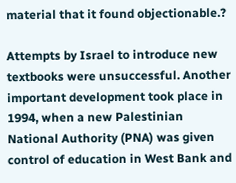material that it found objectionable.?

Attempts by Israel to introduce new textbooks were unsuccessful. Another important development took place in 1994, when a new Palestinian National Authority (PNA) was given control of education in West Bank and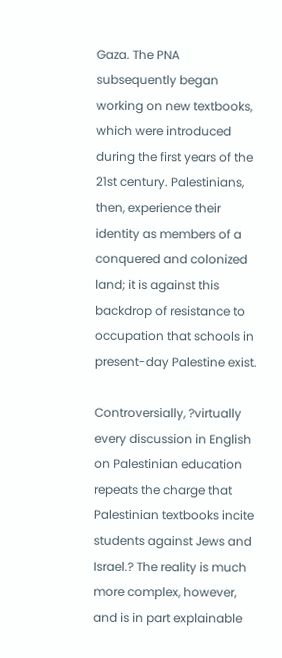Gaza. The PNA subsequently began working on new textbooks, which were introduced during the first years of the 21st century. Palestinians, then, experience their identity as members of a conquered and colonized land; it is against this backdrop of resistance to occupation that schools in present-day Palestine exist.

Controversially, ?virtually every discussion in English on Palestinian education repeats the charge that Palestinian textbooks incite students against Jews and Israel.? The reality is much more complex, however, and is in part explainable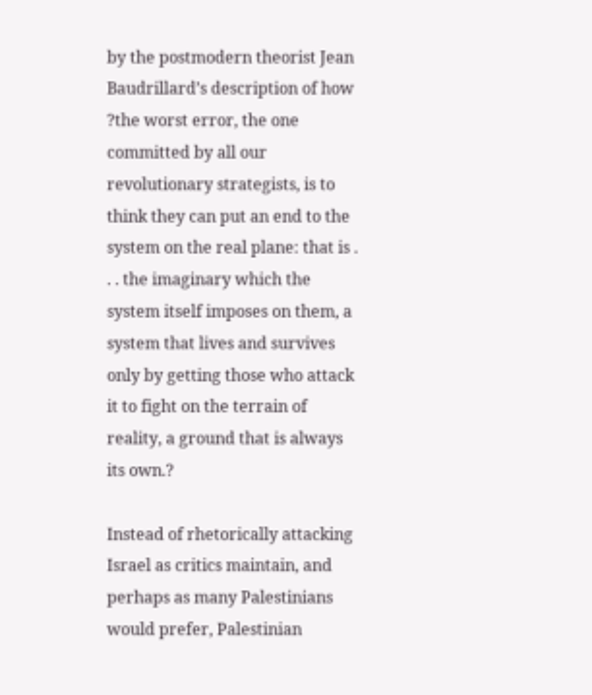by the postmodern theorist Jean Baudrillard’s description of how ?the worst error, the one committed by all our revolutionary strategists, is to think they can put an end to the system on the real plane: that is . . . the imaginary which the system itself imposes on them, a system that lives and survives only by getting those who attack it to fight on the terrain of reality, a ground that is always its own.?

Instead of rhetorically attacking Israel as critics maintain, and perhaps as many Palestinians would prefer, Palestinian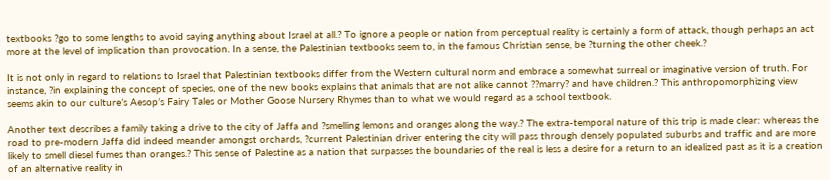textbooks ?go to some lengths to avoid saying anything about Israel at all.? To ignore a people or nation from perceptual reality is certainly a form of attack, though perhaps an act more at the level of implication than provocation. In a sense, the Palestinian textbooks seem to, in the famous Christian sense, be ?turning the other cheek.?

It is not only in regard to relations to Israel that Palestinian textbooks differ from the Western cultural norm and embrace a somewhat surreal or imaginative version of truth. For instance, ?in explaining the concept of species, one of the new books explains that animals that are not alike cannot ??marry? and have children.? This anthropomorphizing view seems akin to our culture’s Aesop’s Fairy Tales or Mother Goose Nursery Rhymes than to what we would regard as a school textbook.

Another text describes a family taking a drive to the city of Jaffa and ?smelling lemons and oranges along the way.? The extra-temporal nature of this trip is made clear: whereas the road to pre-modern Jaffa did indeed meander amongst orchards, ?current Palestinian driver entering the city will pass through densely populated suburbs and traffic and are more likely to smell diesel fumes than oranges.? This sense of Palestine as a nation that surpasses the boundaries of the real is less a desire for a return to an idealized past as it is a creation of an alternative reality in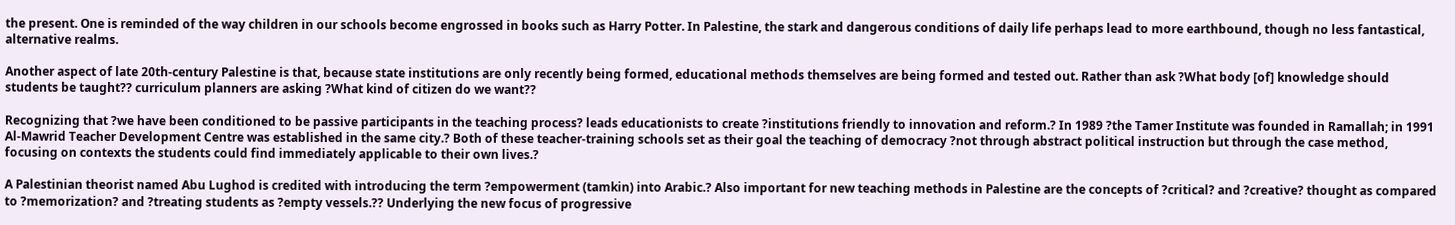the present. One is reminded of the way children in our schools become engrossed in books such as Harry Potter. In Palestine, the stark and dangerous conditions of daily life perhaps lead to more earthbound, though no less fantastical, alternative realms.

Another aspect of late 20th-century Palestine is that, because state institutions are only recently being formed, educational methods themselves are being formed and tested out. Rather than ask ?What body [of] knowledge should students be taught?? curriculum planners are asking ?What kind of citizen do we want??

Recognizing that ?we have been conditioned to be passive participants in the teaching process? leads educationists to create ?institutions friendly to innovation and reform.? In 1989 ?the Tamer Institute was founded in Ramallah; in 1991 Al-Mawrid Teacher Development Centre was established in the same city.? Both of these teacher-training schools set as their goal the teaching of democracy ?not through abstract political instruction but through the case method, focusing on contexts the students could find immediately applicable to their own lives.?

A Palestinian theorist named Abu Lughod is credited with introducing the term ?empowerment (tamkin) into Arabic.? Also important for new teaching methods in Palestine are the concepts of ?critical? and ?creative? thought as compared to ?memorization? and ?treating students as ?empty vessels.?? Underlying the new focus of progressive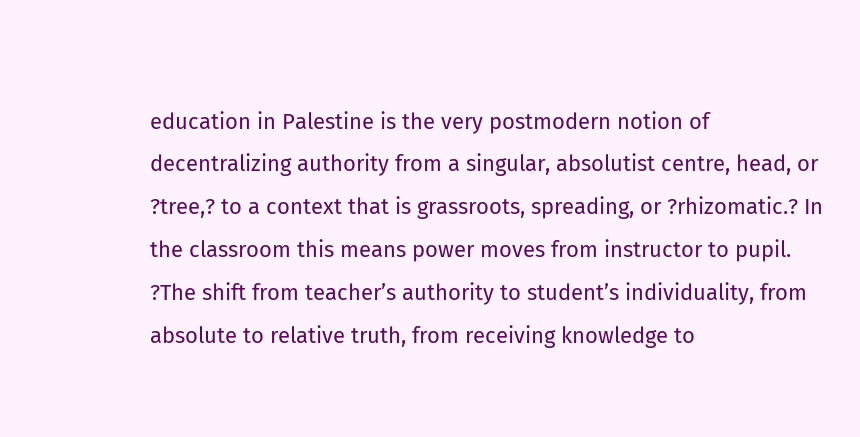education in Palestine is the very postmodern notion of decentralizing authority from a singular, absolutist centre, head, or ?tree,? to a context that is grassroots, spreading, or ?rhizomatic.? In the classroom this means power moves from instructor to pupil. ?The shift from teacher’s authority to student’s individuality, from absolute to relative truth, from receiving knowledge to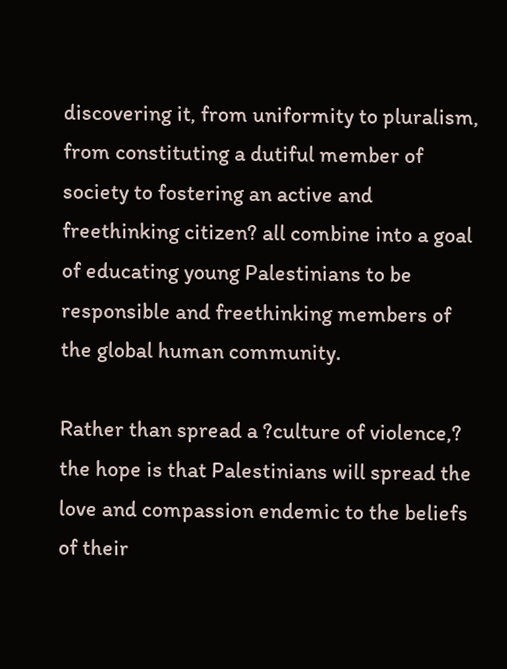discovering it, from uniformity to pluralism, from constituting a dutiful member of society to fostering an active and freethinking citizen? all combine into a goal of educating young Palestinians to be responsible and freethinking members of the global human community.

Rather than spread a ?culture of violence,? the hope is that Palestinians will spread the love and compassion endemic to the beliefs of their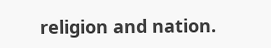religion and nation.